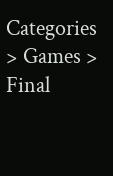Categories > Games > Final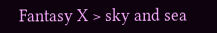Fantasy X > sky and sea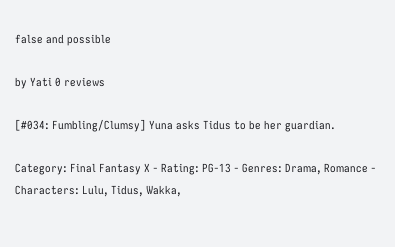false and possible

by Yati 0 reviews

[#034: Fumbling/Clumsy] Yuna asks Tidus to be her guardian.

Category: Final Fantasy X - Rating: PG-13 - Genres: Drama, Romance - Characters: Lulu, Tidus, Wakka,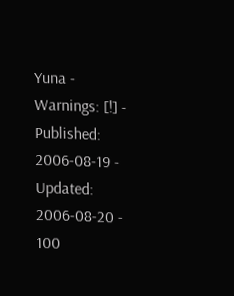Yuna - Warnings: [!] - Published: 2006-08-19 - Updated: 2006-08-20 - 100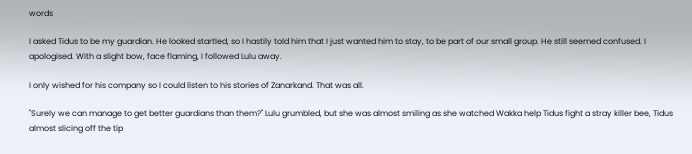words

I asked Tidus to be my guardian. He looked startled, so I hastily told him that I just wanted him to stay, to be part of our small group. He still seemed confused. I apologised. With a slight bow, face flaming, I followed Lulu away.

I only wished for his company so I could listen to his stories of Zanarkand. That was all.

"Surely we can manage to get better guardians than them?" Lulu grumbled, but she was almost smiling as she watched Wakka help Tidus fight a stray killer bee, Tidus almost slicing off the tip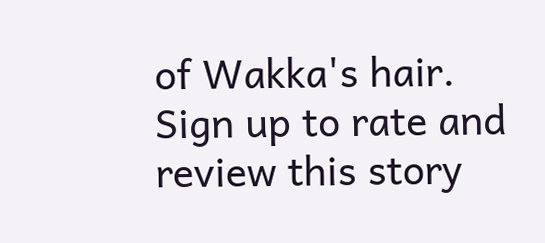of Wakka's hair.
Sign up to rate and review this story